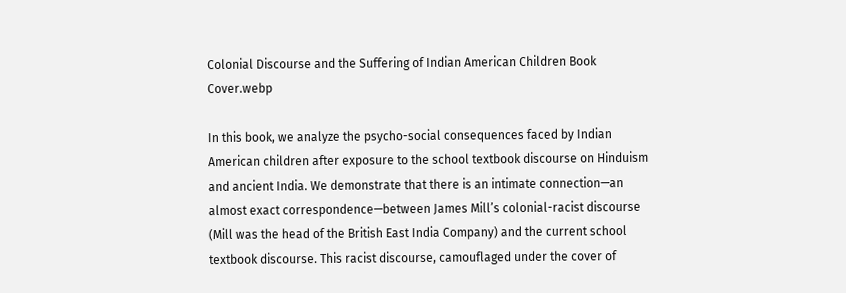Colonial Discourse and the Suffering of Indian American Children Book Cover.webp

In this book, we analyze the psycho-social consequences faced by Indian American children after exposure to the school textbook discourse on Hinduism and ancient India. We demonstrate that there is an intimate connection—an almost exact correspondence—between James Mill’s colonial-racist discourse (Mill was the head of the British East India Company) and the current school textbook discourse. This racist discourse, camouflaged under the cover of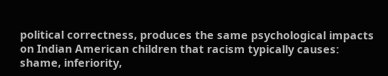political correctness, produces the same psychological impacts on Indian American children that racism typically causes: shame, inferiority,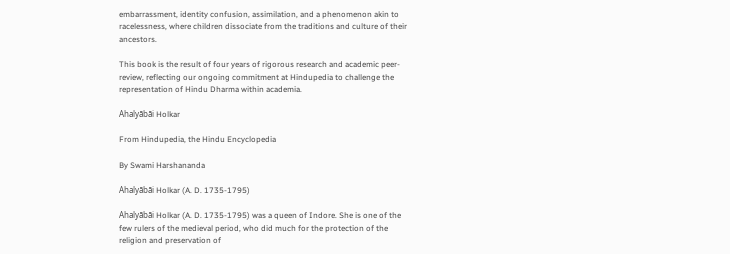embarrassment, identity confusion, assimilation, and a phenomenon akin to racelessness, where children dissociate from the traditions and culture of their ancestors.

This book is the result of four years of rigorous research and academic peer-review, reflecting our ongoing commitment at Hindupedia to challenge the representation of Hindu Dharma within academia.

Ahalyābāi Holkar

From Hindupedia, the Hindu Encyclopedia

By Swami Harshananda

Ahalyābāi Holkar (A. D. 1735-1795)

Ahalyābāi Holkar (A. D. 1735-1795) was a queen of Indore. She is one of the few rulers of the medieval period, who did much for the protection of the religion and preservation of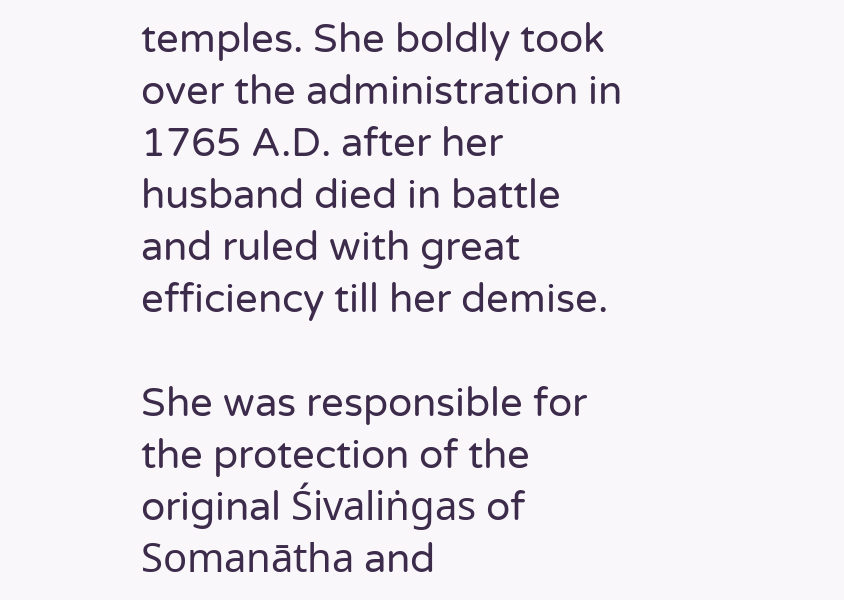temples. She boldly took over the administration in 1765 A.D. after her husband died in battle and ruled with great efficiency till her demise.

She was responsible for the protection of the original Śivaliṅgas of Somanātha and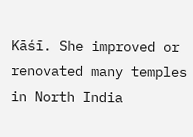Kāśī. She improved or renovated many temples in North India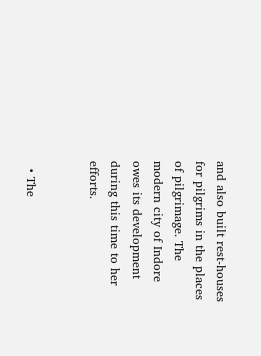and also built rest-houses for pilgrims in the places of pilgrimage. The modern city of Indore owes its development during this time to her efforts.


  • The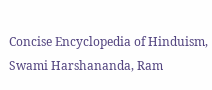Concise Encyclopedia of Hinduism, Swami Harshananda, Ram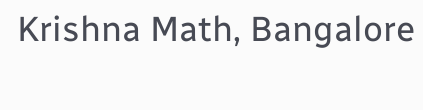Krishna Math, Bangalore